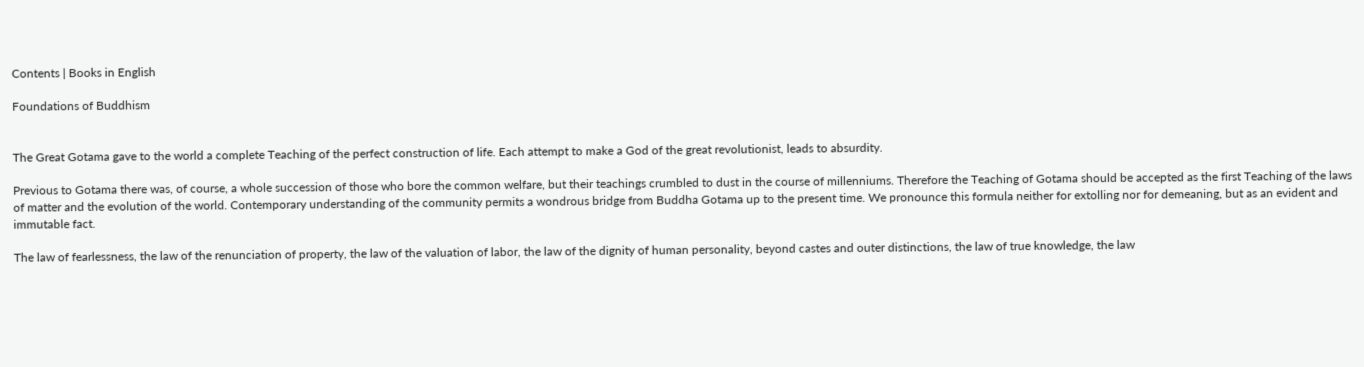Contents | Books in English

Foundations of Buddhism


The Great Gotama gave to the world a complete Teaching of the perfect construction of life. Each attempt to make a God of the great revolutionist, leads to absurdity.

Previous to Gotama there was, of course, a whole succession of those who bore the common welfare, but their teachings crumbled to dust in the course of millenniums. Therefore the Teaching of Gotama should be accepted as the first Teaching of the laws of matter and the evolution of the world. Contemporary understanding of the community permits a wondrous bridge from Buddha Gotama up to the present time. We pronounce this formula neither for extolling nor for demeaning, but as an evident and immutable fact.

The law of fearlessness, the law of the renunciation of property, the law of the valuation of labor, the law of the dignity of human personality, beyond castes and outer distinctions, the law of true knowledge, the law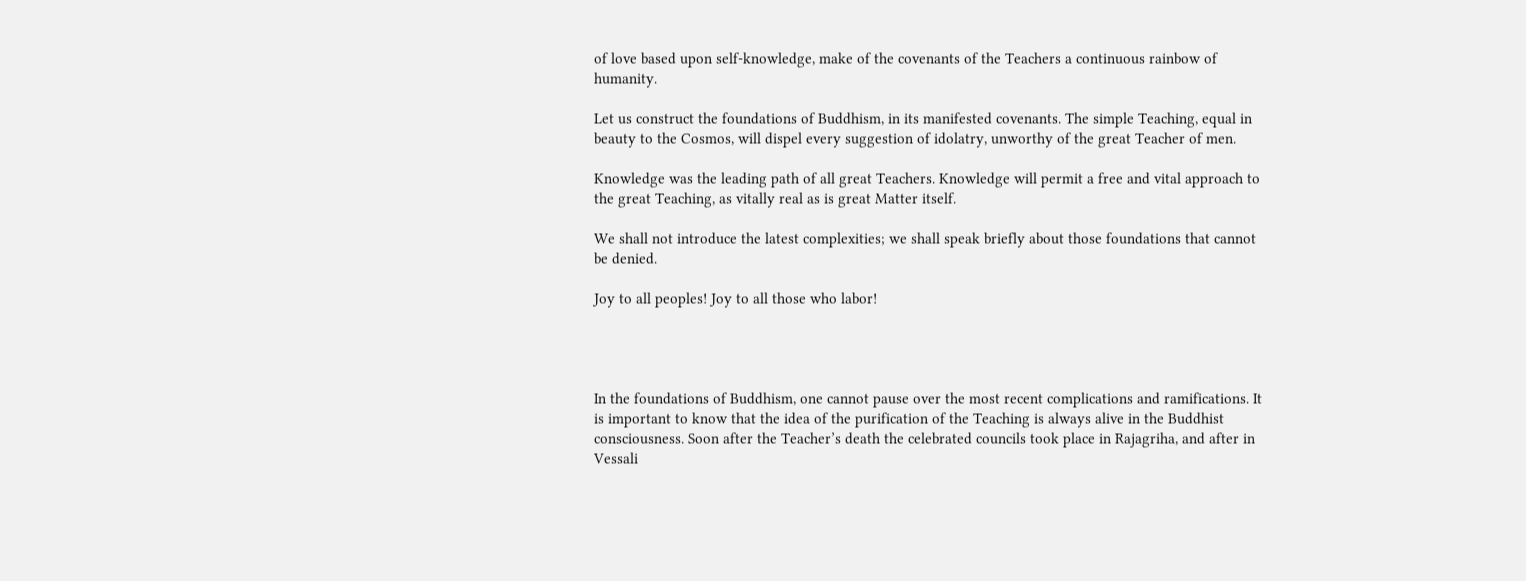of love based upon self-knowledge, make of the covenants of the Teachers a continuous rainbow of humanity.

Let us construct the foundations of Buddhism, in its manifested covenants. The simple Teaching, equal in beauty to the Cosmos, will dispel every suggestion of idolatry, unworthy of the great Teacher of men.

Knowledge was the leading path of all great Teachers. Knowledge will permit a free and vital approach to the great Teaching, as vitally real as is great Matter itself.

We shall not introduce the latest complexities; we shall speak briefly about those foundations that cannot be denied.

Joy to all peoples! Joy to all those who labor!




In the foundations of Buddhism, one cannot pause over the most recent complications and ramifications. It is important to know that the idea of the purification of the Teaching is always alive in the Buddhist consciousness. Soon after the Teacher’s death the celebrated councils took place in Rajagriha, and after in Vessali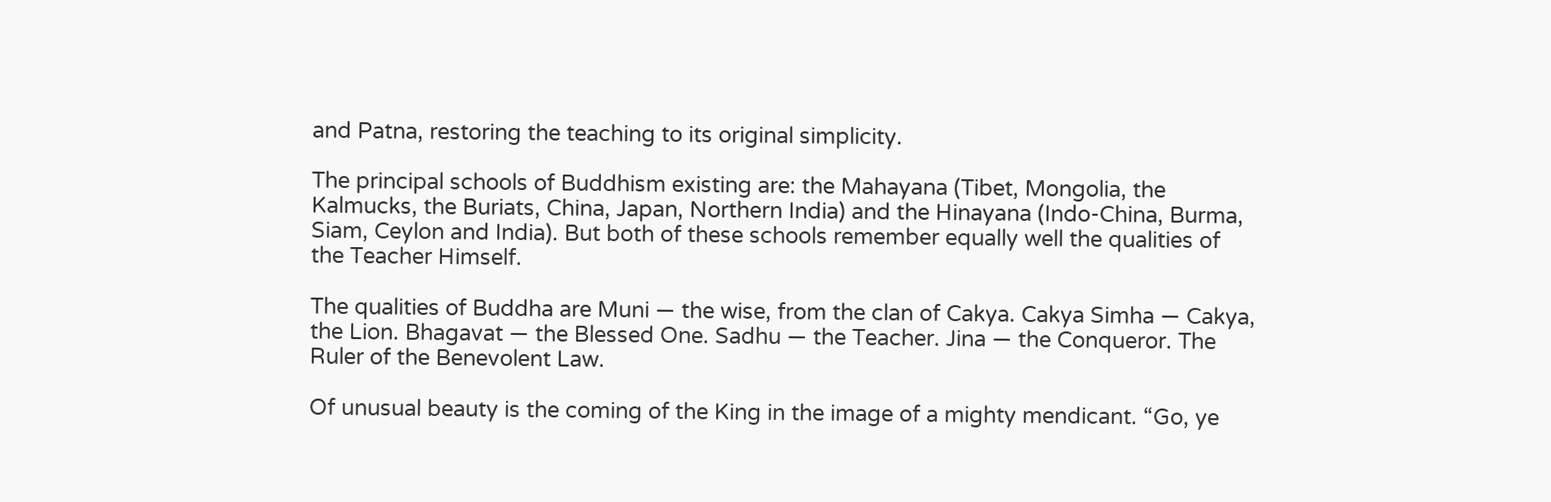and Patna, restoring the teaching to its original simplicity.

The principal schools of Buddhism existing are: the Mahayana (Tibet, Mongolia, the Kalmucks, the Buriats, China, Japan, Northern India) and the Hinayana (Indo-China, Burma, Siam, Ceylon and India). But both of these schools remember equally well the qualities of the Teacher Himself.

The qualities of Buddha are Muni — the wise, from the clan of Cakya. Cakya Simha — Cakya, the Lion. Bhagavat — the Blessed One. Sadhu — the Teacher. Jina — the Conqueror. The Ruler of the Benevolent Law.

Of unusual beauty is the coming of the King in the image of a mighty mendicant. “Go, ye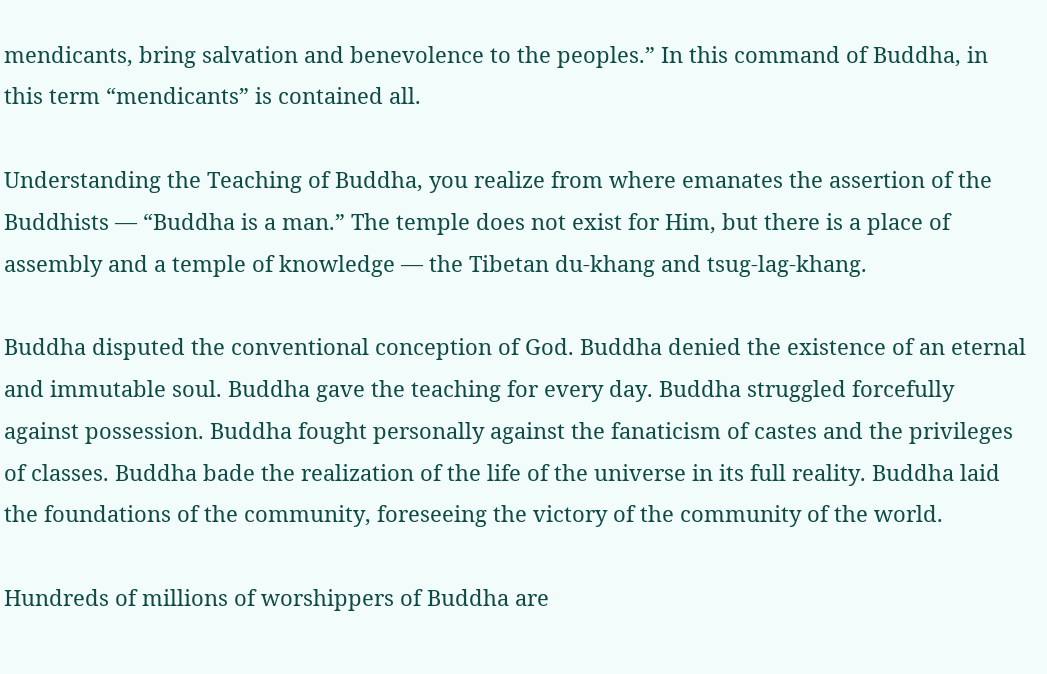mendicants, bring salvation and benevolence to the peoples.” In this command of Buddha, in this term “mendicants” is contained all.

Understanding the Teaching of Buddha, you realize from where emanates the assertion of the Buddhists — “Buddha is a man.” The temple does not exist for Him, but there is a place of assembly and a temple of knowledge — the Tibetan du-khang and tsug-lag-khang.

Buddha disputed the conventional conception of God. Buddha denied the existence of an eternal and immutable soul. Buddha gave the teaching for every day. Buddha struggled forcefully against possession. Buddha fought personally against the fanaticism of castes and the privileges of classes. Buddha bade the realization of the life of the universe in its full reality. Buddha laid the foundations of the community, foreseeing the victory of the community of the world.

Hundreds of millions of worshippers of Buddha are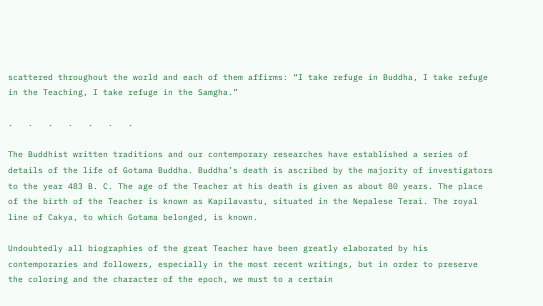scattered throughout the world and each of them affirms: “I take refuge in Buddha, I take refuge in the Teaching, I take refuge in the Samgha.”

.   .   .   .   .   .   .

The Buddhist written traditions and our contemporary researches have established a series of details of the life of Gotama Buddha. Buddha’s death is ascribed by the majority of investigators to the year 483 B. C. The age of the Teacher at his death is given as about 80 years. The place of the birth of the Teacher is known as Kapilavastu, situated in the Nepalese Terai. The royal line of Cakya, to which Gotama belonged, is known.

Undoubtedly all biographies of the great Teacher have been greatly elaborated by his contemporaries and followers, especially in the most recent writings, but in order to preserve the coloring and the character of the epoch, we must to a certain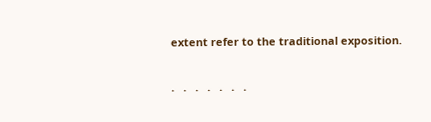extent refer to the traditional exposition.

.   .   .   .   .   .   .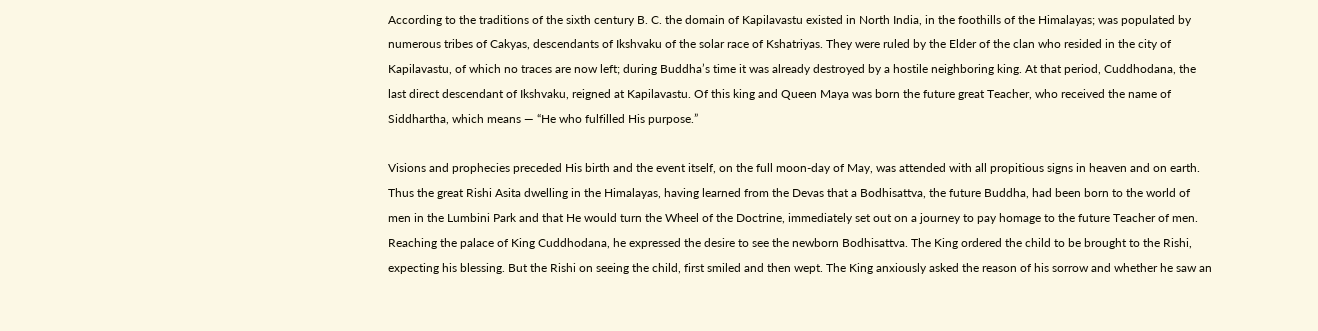According to the traditions of the sixth century B. C. the domain of Kapilavastu existed in North India, in the foothills of the Himalayas; was populated by numerous tribes of Cakyas, descendants of Ikshvaku of the solar race of Kshatriyas. They were ruled by the Elder of the clan who resided in the city of Kapilavastu, of which no traces are now left; during Buddha’s time it was already destroyed by a hostile neighboring king. At that period, Cuddhodana, the last direct descendant of Ikshvaku, reigned at Kapilavastu. Of this king and Queen Maya was born the future great Teacher, who received the name of Siddhartha, which means — “He who fulfilled His purpose.”

Visions and prophecies preceded His birth and the event itself, on the full moon-day of May, was attended with all propitious signs in heaven and on earth. Thus the great Rishi Asita dwelling in the Himalayas, having learned from the Devas that a Bodhisattva, the future Buddha, had been born to the world of men in the Lumbini Park and that He would turn the Wheel of the Doctrine, immediately set out on a journey to pay homage to the future Teacher of men. Reaching the palace of King Cuddhodana, he expressed the desire to see the newborn Bodhisattva. The King ordered the child to be brought to the Rishi, expecting his blessing. But the Rishi on seeing the child, first smiled and then wept. The King anxiously asked the reason of his sorrow and whether he saw an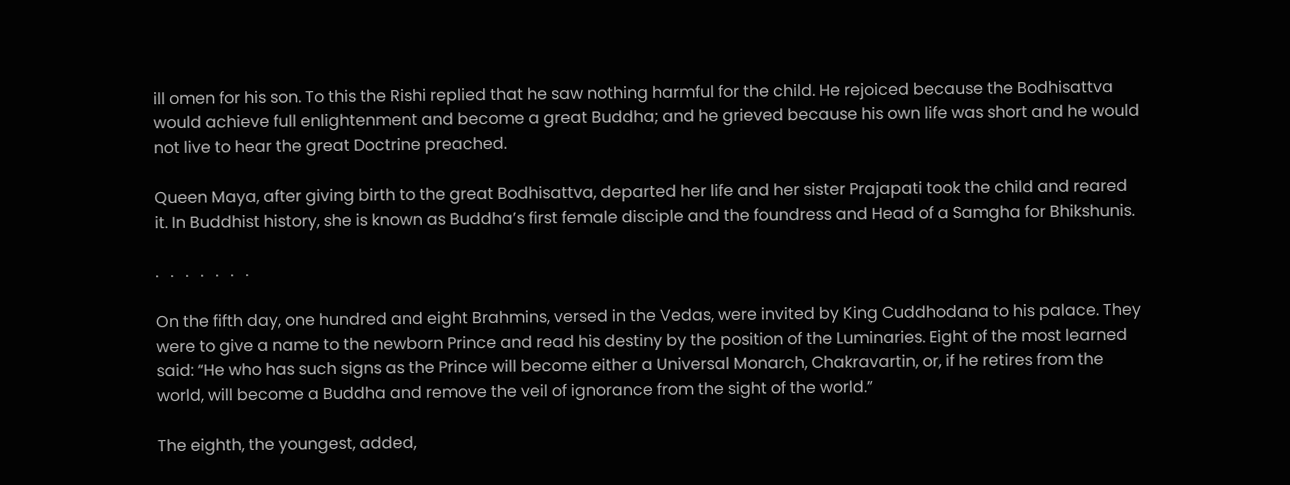ill omen for his son. To this the Rishi replied that he saw nothing harmful for the child. He rejoiced because the Bodhisattva would achieve full enlightenment and become a great Buddha; and he grieved because his own life was short and he would not live to hear the great Doctrine preached.

Queen Maya, after giving birth to the great Bodhisattva, departed her life and her sister Prajapati took the child and reared it. In Buddhist history, she is known as Buddha’s first female disciple and the foundress and Head of a Samgha for Bhikshunis.

.   .   .   .   .   .   .

On the fifth day, one hundred and eight Brahmins, versed in the Vedas, were invited by King Cuddhodana to his palace. They were to give a name to the newborn Prince and read his destiny by the position of the Luminaries. Eight of the most learned said: “He who has such signs as the Prince will become either a Universal Monarch, Chakravartin, or, if he retires from the world, will become a Buddha and remove the veil of ignorance from the sight of the world.”

The eighth, the youngest, added,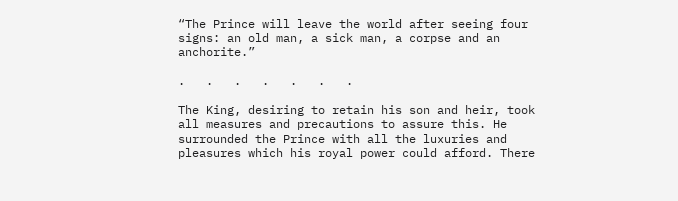“The Prince will leave the world after seeing four signs: an old man, a sick man, a corpse and an anchorite.”

.   .   .   .   .   .   .

The King, desiring to retain his son and heir, took all measures and precautions to assure this. He surrounded the Prince with all the luxuries and pleasures which his royal power could afford. There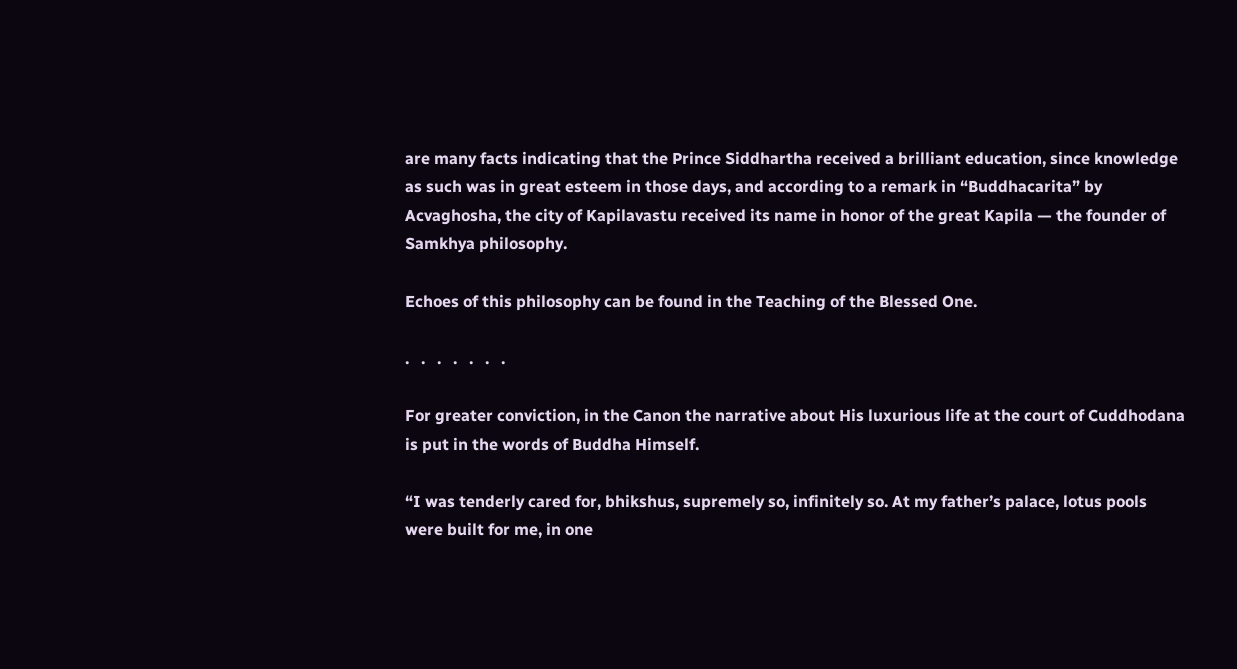are many facts indicating that the Prince Siddhartha received a brilliant education, since knowledge as such was in great esteem in those days, and according to a remark in “Buddhacarita” by Acvaghosha, the city of Kapilavastu received its name in honor of the great Kapila — the founder of Samkhya philosophy.

Echoes of this philosophy can be found in the Teaching of the Blessed One.

.   .   .   .   .   .   .

For greater conviction, in the Canon the narrative about His luxurious life at the court of Cuddhodana is put in the words of Buddha Himself.

“I was tenderly cared for, bhikshus, supremely so, infinitely so. At my father’s palace, lotus pools were built for me, in one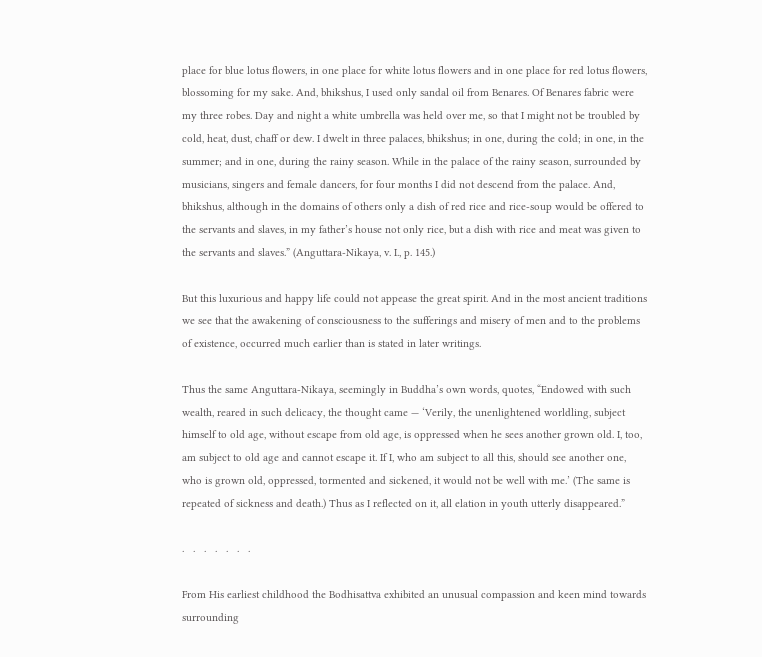place for blue lotus flowers, in one place for white lotus flowers and in one place for red lotus flowers, blossoming for my sake. And, bhikshus, I used only sandal oil from Benares. Of Benares fabric were my three robes. Day and night a white umbrella was held over me, so that I might not be troubled by cold, heat, dust, chaff or dew. I dwelt in three palaces, bhikshus; in one, during the cold; in one, in the summer; and in one, during the rainy season. While in the palace of the rainy season, surrounded by musicians, singers and female dancers, for four months I did not descend from the palace. And, bhikshus, although in the domains of others only a dish of red rice and rice-soup would be offered to the servants and slaves, in my father’s house not only rice, but a dish with rice and meat was given to the servants and slaves.” (Anguttara-Nikaya, v. I., p. 145.)

But this luxurious and happy life could not appease the great spirit. And in the most ancient traditions we see that the awakening of consciousness to the sufferings and misery of men and to the problems of existence, occurred much earlier than is stated in later writings.

Thus the same Anguttara-Nikaya, seemingly in Buddha’s own words, quotes, “Endowed with such wealth, reared in such delicacy, the thought came — ‘Verily, the unenlightened worldling, subject himself to old age, without escape from old age, is oppressed when he sees another grown old. I, too, am subject to old age and cannot escape it. If I, who am subject to all this, should see another one, who is grown old, oppressed, tormented and sickened, it would not be well with me.’ (The same is repeated of sickness and death.) Thus as I reflected on it, all elation in youth utterly disappeared.”

.   .   .   .   .   .   .

From His earliest childhood the Bodhisattva exhibited an unusual compassion and keen mind towards surrounding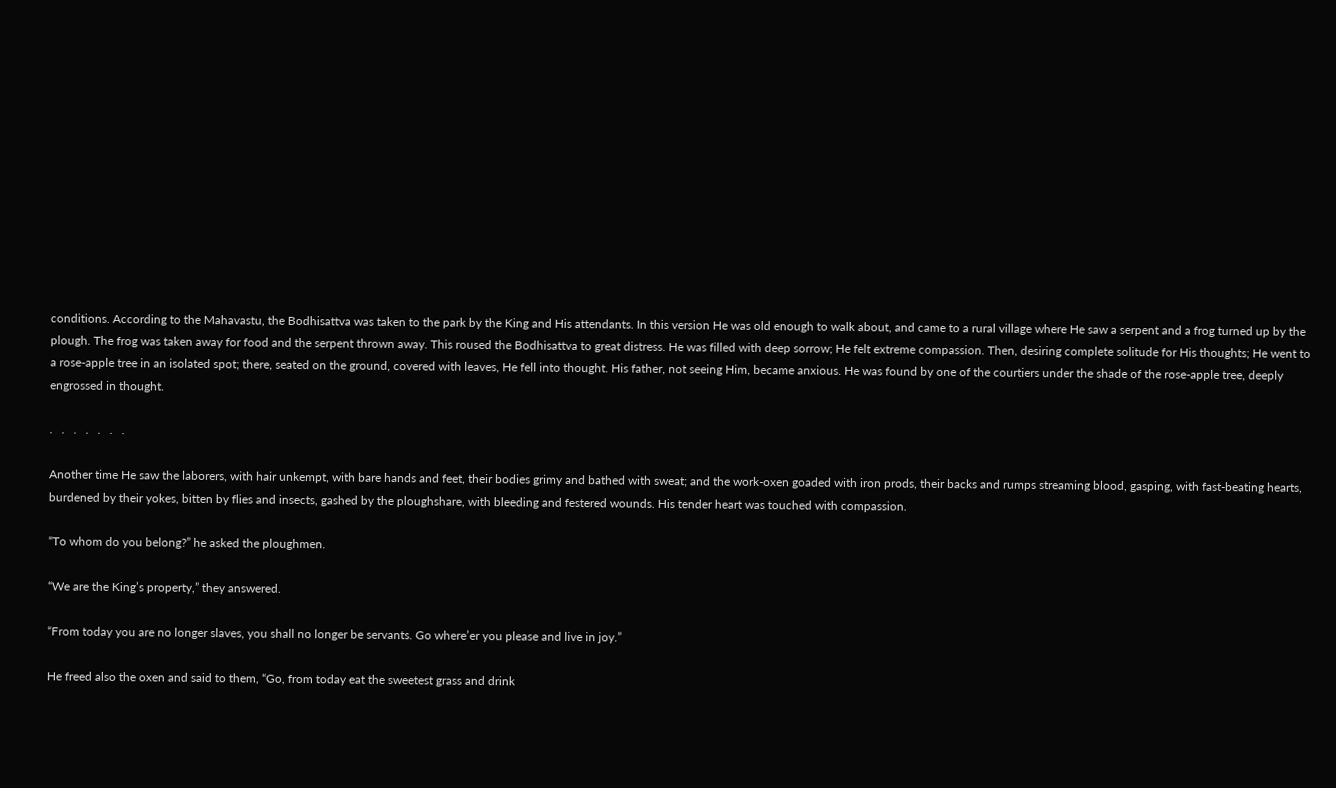conditions. According to the Mahavastu, the Bodhisattva was taken to the park by the King and His attendants. In this version He was old enough to walk about, and came to a rural village where He saw a serpent and a frog turned up by the plough. The frog was taken away for food and the serpent thrown away. This roused the Bodhisattva to great distress. He was filled with deep sorrow; He felt extreme compassion. Then, desiring complete solitude for His thoughts; He went to a rose-apple tree in an isolated spot; there, seated on the ground, covered with leaves, He fell into thought. His father, not seeing Him, became anxious. He was found by one of the courtiers under the shade of the rose-apple tree, deeply engrossed in thought.

.   .   .   .   .   .   .

Another time He saw the laborers, with hair unkempt, with bare hands and feet, their bodies grimy and bathed with sweat; and the work-oxen goaded with iron prods, their backs and rumps streaming blood, gasping, with fast-beating hearts, burdened by their yokes, bitten by flies and insects, gashed by the ploughshare, with bleeding and festered wounds. His tender heart was touched with compassion.

“To whom do you belong?” he asked the ploughmen.

“We are the King’s property,” they answered.

“From today you are no longer slaves, you shall no longer be servants. Go where’er you please and live in joy.”

He freed also the oxen and said to them, “Go, from today eat the sweetest grass and drink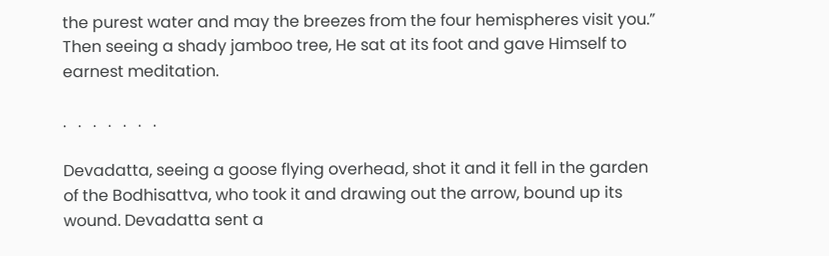the purest water and may the breezes from the four hemispheres visit you.” Then seeing a shady jamboo tree, He sat at its foot and gave Himself to earnest meditation.

.   .   .   .   .   .   .

Devadatta, seeing a goose flying overhead, shot it and it fell in the garden of the Bodhisattva, who took it and drawing out the arrow, bound up its wound. Devadatta sent a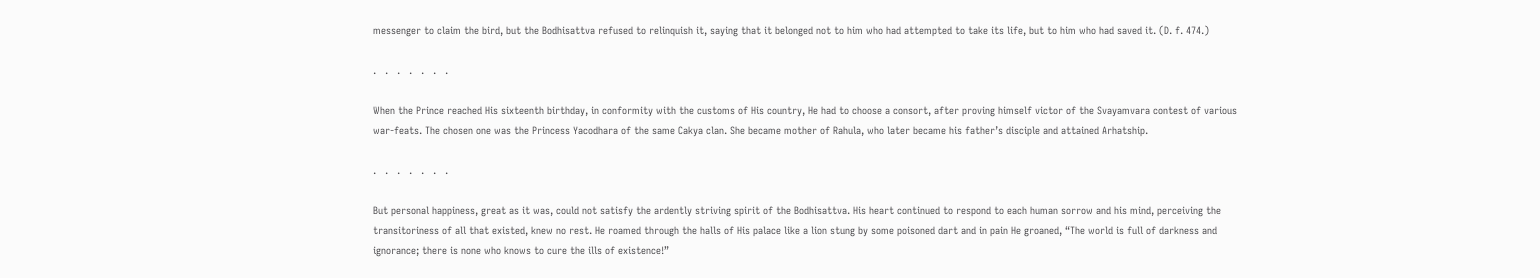messenger to claim the bird, but the Bodhisattva refused to relinquish it, saying that it belonged not to him who had attempted to take its life, but to him who had saved it. (D. f. 474.)

.   .   .   .   .   .   .

When the Prince reached His sixteenth birthday, in conformity with the customs of His country, He had to choose a consort, after proving himself victor of the Svayamvara contest of various war-feats. The chosen one was the Princess Yacodhara of the same Cakya clan. She became mother of Rahula, who later became his father’s disciple and attained Arhatship.

.   .   .   .   .   .   .

But personal happiness, great as it was, could not satisfy the ardently striving spirit of the Bodhisattva. His heart continued to respond to each human sorrow and his mind, perceiving the transitoriness of all that existed, knew no rest. He roamed through the halls of His palace like a lion stung by some poisoned dart and in pain He groaned, “The world is full of darkness and ignorance; there is none who knows to cure the ills of existence!”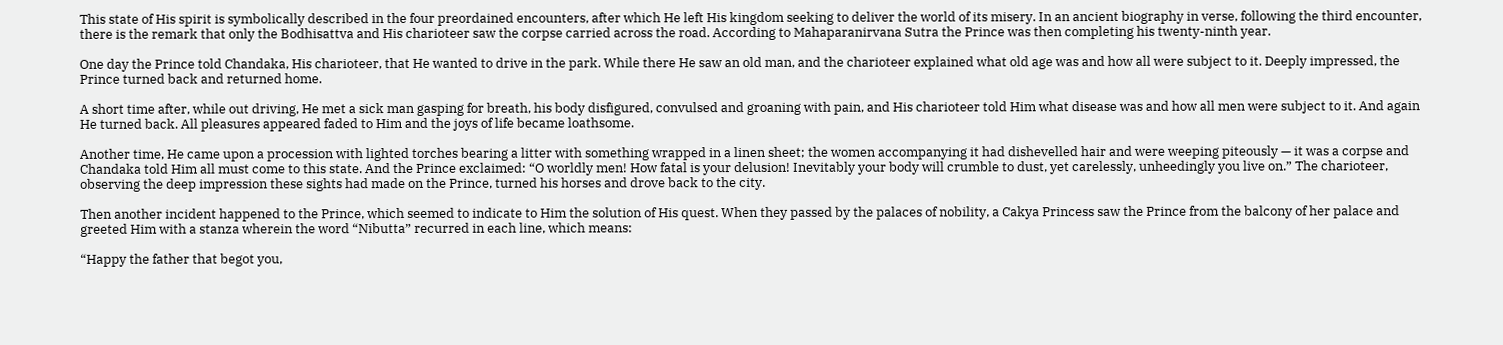This state of His spirit is symbolically described in the four preordained encounters, after which He left His kingdom seeking to deliver the world of its misery. In an ancient biography in verse, following the third encounter, there is the remark that only the Bodhisattva and His charioteer saw the corpse carried across the road. According to Mahaparanirvana Sutra the Prince was then completing his twenty-ninth year.

One day the Prince told Chandaka, His charioteer, that He wanted to drive in the park. While there He saw an old man, and the charioteer explained what old age was and how all were subject to it. Deeply impressed, the Prince turned back and returned home.

A short time after, while out driving, He met a sick man gasping for breath, his body disfigured, convulsed and groaning with pain, and His charioteer told Him what disease was and how all men were subject to it. And again He turned back. All pleasures appeared faded to Him and the joys of life became loathsome.

Another time, He came upon a procession with lighted torches bearing a litter with something wrapped in a linen sheet; the women accompanying it had dishevelled hair and were weeping piteously — it was a corpse and Chandaka told Him all must come to this state. And the Prince exclaimed: “O worldly men! How fatal is your delusion! Inevitably your body will crumble to dust, yet carelessly, unheedingly you live on.” The charioteer, observing the deep impression these sights had made on the Prince, turned his horses and drove back to the city.

Then another incident happened to the Prince, which seemed to indicate to Him the solution of His quest. When they passed by the palaces of nobility, a Cakya Princess saw the Prince from the balcony of her palace and greeted Him with a stanza wherein the word “Nibutta” recurred in each line, which means:

“Happy the father that begot you,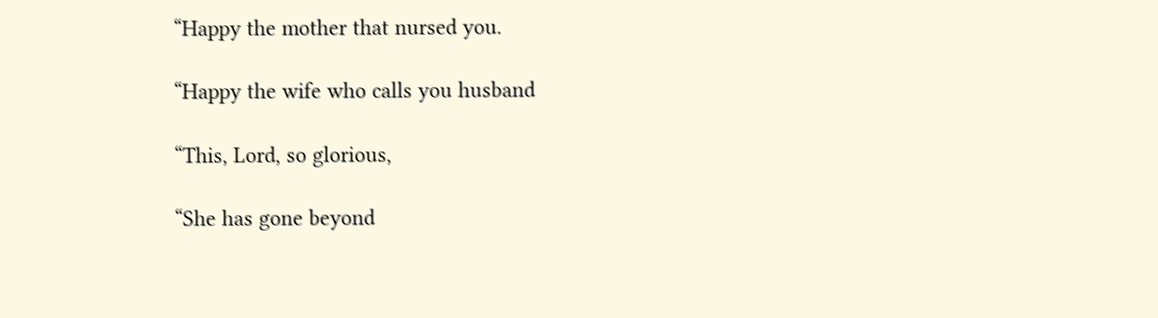“Happy the mother that nursed you.

“Happy the wife who calls you husband

“This, Lord, so glorious,

“She has gone beyond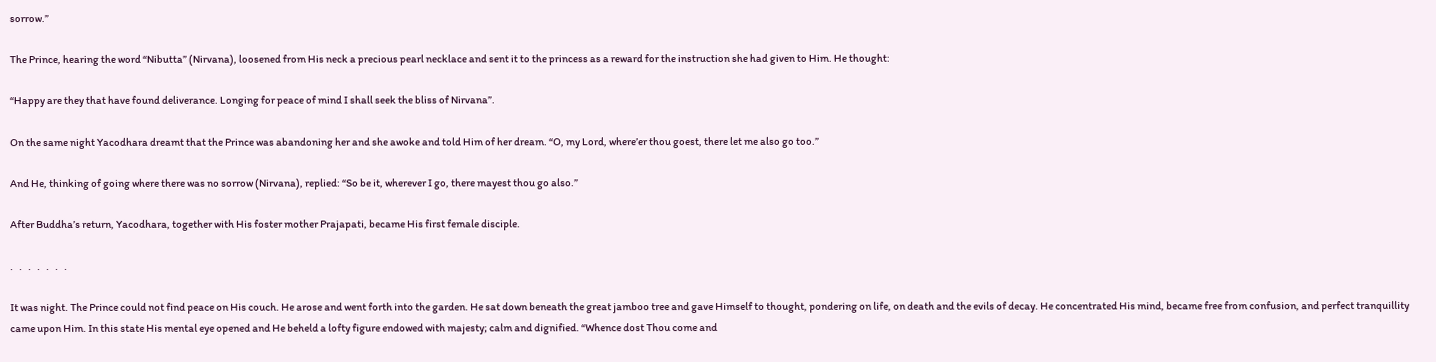sorrow.”

The Prince, hearing the word “Nibutta” (Nirvana), loosened from His neck a precious pearl necklace and sent it to the princess as a reward for the instruction she had given to Him. He thought:

“Happy are they that have found deliverance. Longing for peace of mind I shall seek the bliss of Nirvana”.

On the same night Yacodhara dreamt that the Prince was abandoning her and she awoke and told Him of her dream. “O, my Lord, where’er thou goest, there let me also go too.”

And He, thinking of going where there was no sorrow (Nirvana), replied: “So be it, wherever I go, there mayest thou go also.”

After Buddha’s return, Yacodhara, together with His foster mother Prajapati, became His first female disciple.

.   .   .   .   .   .   .

It was night. The Prince could not find peace on His couch. He arose and went forth into the garden. He sat down beneath the great jamboo tree and gave Himself to thought, pondering on life, on death and the evils of decay. He concentrated His mind, became free from confusion, and perfect tranquillity came upon Him. In this state His mental eye opened and He beheld a lofty figure endowed with majesty; calm and dignified. “Whence dost Thou come and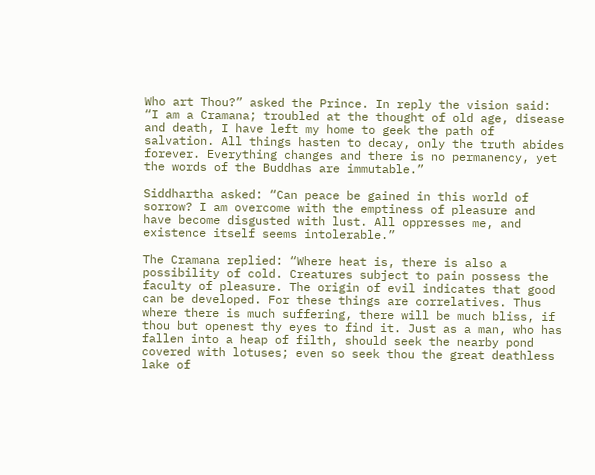Who art Thou?” asked the Prince. In reply the vision said: “I am a Cramana; troubled at the thought of old age, disease and death, I have left my home to geek the path of salvation. All things hasten to decay, only the truth abides forever. Everything changes and there is no permanency, yet the words of the Buddhas are immutable.”

Siddhartha asked: “Can peace be gained in this world of sorrow? I am overcome with the emptiness of pleasure and have become disgusted with lust. All oppresses me, and existence itself seems intolerable.”

The Cramana replied: “Where heat is, there is also a possibility of cold. Creatures subject to pain possess the faculty of pleasure. The origin of evil indicates that good can be developed. For these things are correlatives. Thus where there is much suffering, there will be much bliss, if thou but openest thy eyes to find it. Just as a man, who has fallen into a heap of filth, should seek the nearby pond covered with lotuses; even so seek thou the great deathless lake of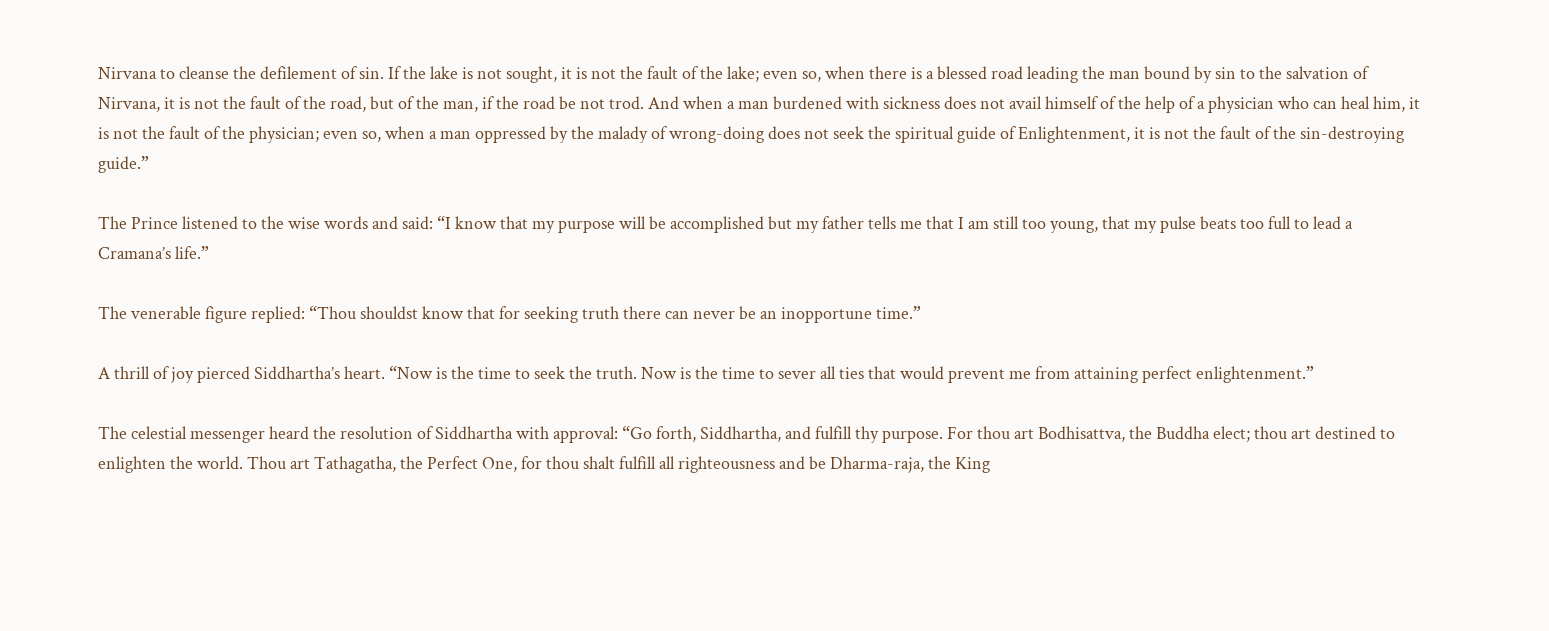Nirvana to cleanse the defilement of sin. If the lake is not sought, it is not the fault of the lake; even so, when there is a blessed road leading the man bound by sin to the salvation of Nirvana, it is not the fault of the road, but of the man, if the road be not trod. And when a man burdened with sickness does not avail himself of the help of a physician who can heal him, it is not the fault of the physician; even so, when a man oppressed by the malady of wrong-doing does not seek the spiritual guide of Enlightenment, it is not the fault of the sin-destroying guide.”

The Prince listened to the wise words and said: “I know that my purpose will be accomplished but my father tells me that I am still too young, that my pulse beats too full to lead a Cramana’s life.”

The venerable figure replied: “Thou shouldst know that for seeking truth there can never be an inopportune time.”

A thrill of joy pierced Siddhartha’s heart. “Now is the time to seek the truth. Now is the time to sever all ties that would prevent me from attaining perfect enlightenment.”

The celestial messenger heard the resolution of Siddhartha with approval: “Go forth, Siddhartha, and fulfill thy purpose. For thou art Bodhisattva, the Buddha elect; thou art destined to enlighten the world. Thou art Tathagatha, the Perfect One, for thou shalt fulfill all righteousness and be Dharma-raja, the King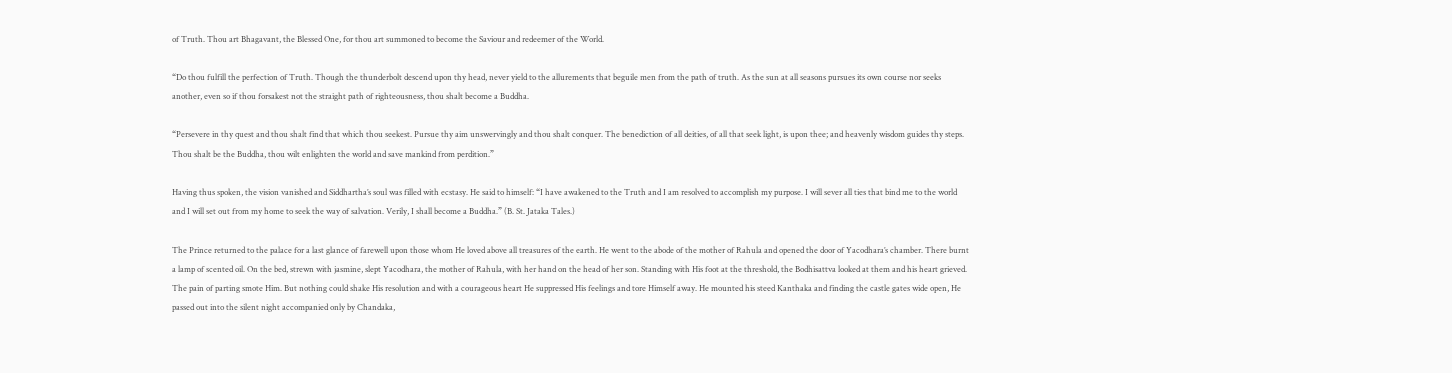of Truth. Thou art Bhagavant, the Blessed One, for thou art summoned to become the Saviour and redeemer of the World.

“Do thou fulfill the perfection of Truth. Though the thunderbolt descend upon thy head, never yield to the allurements that beguile men from the path of truth. As the sun at all seasons pursues its own course nor seeks another, even so if thou forsakest not the straight path of righteousness, thou shalt become a Buddha.

“Persevere in thy quest and thou shalt find that which thou seekest. Pursue thy aim unswervingly and thou shalt conquer. The benediction of all deities, of all that seek light, is upon thee; and heavenly wisdom guides thy steps. Thou shalt be the Buddha, thou wilt enlighten the world and save mankind from perdition.”

Having thus spoken, the vision vanished and Siddhartha’s soul was filled with ecstasy. He said to himself: “I have awakened to the Truth and I am resolved to accomplish my purpose. I will sever all ties that bind me to the world and I will set out from my home to seek the way of salvation. Verily, I shall become a Buddha.” (B. St. Jataka Tales.)

The Prince returned to the palace for a last glance of farewell upon those whom He loved above all treasures of the earth. He went to the abode of the mother of Rahula and opened the door of Yacodhara’s chamber. There burnt a lamp of scented oil. On the bed, strewn with jasmine, slept Yacodhara, the mother of Rahula, with her hand on the head of her son. Standing with His foot at the threshold, the Bodhisattva looked at them and his heart grieved. The pain of parting smote Him. But nothing could shake His resolution and with a courageous heart He suppressed His feelings and tore Himself away. He mounted his steed Kanthaka and finding the castle gates wide open, He passed out into the silent night accompanied only by Chandaka,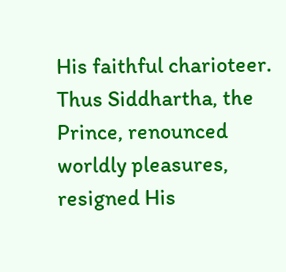His faithful charioteer. Thus Siddhartha, the Prince, renounced worldly pleasures, resigned His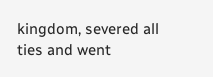kingdom, severed all ties and went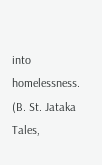into homelessness. (B. St. Jataka Tales,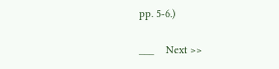pp. 5-6.)

___    Next >>